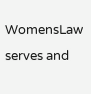WomensLaw serves and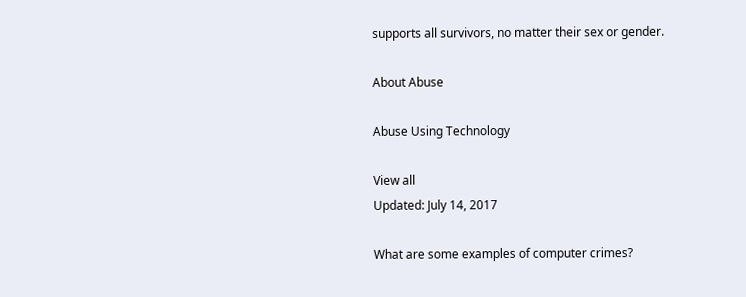supports all survivors, no matter their sex or gender.

About Abuse

Abuse Using Technology

View all
Updated: July 14, 2017

What are some examples of computer crimes?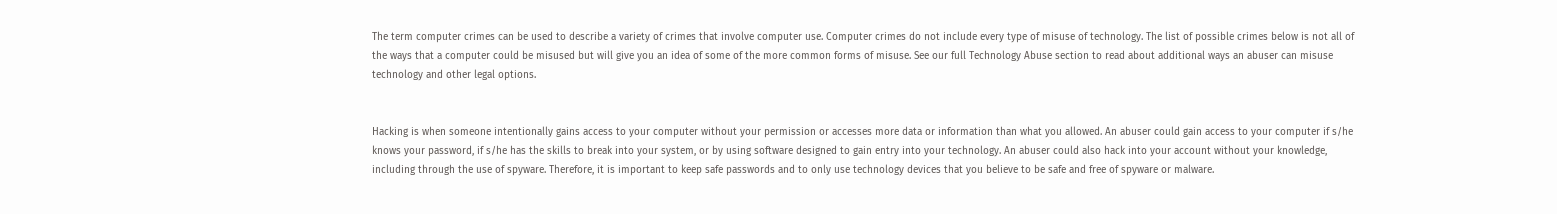The term computer crimes can be used to describe a variety of crimes that involve computer use. Computer crimes do not include every type of misuse of technology. The list of possible crimes below is not all of the ways that a computer could be misused but will give you an idea of some of the more common forms of misuse. See our full Technology Abuse section to read about additional ways an abuser can misuse technology and other legal options.


Hacking is when someone intentionally gains access to your computer without your permission or accesses more data or information than what you allowed. An abuser could gain access to your computer if s/he knows your password, if s/he has the skills to break into your system, or by using software designed to gain entry into your technology. An abuser could also hack into your account without your knowledge, including through the use of spyware. Therefore, it is important to keep safe passwords and to only use technology devices that you believe to be safe and free of spyware or malware.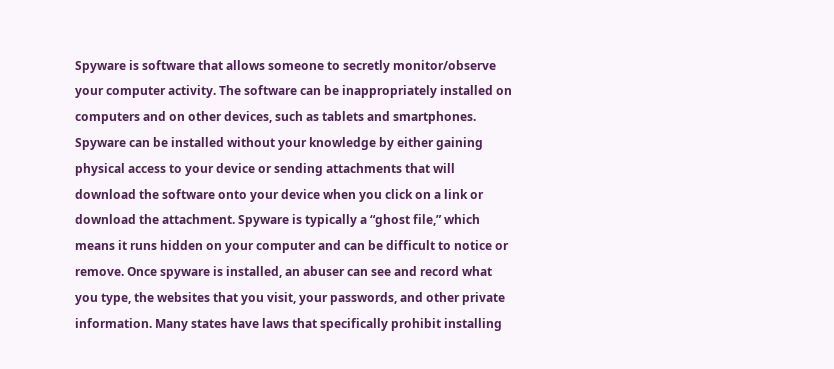Spyware is software that allows someone to secretly monitor/observe your computer activity. The software can be inappropriately installed on computers and on other devices, such as tablets and smartphones. Spyware can be installed without your knowledge by either gaining physical access to your device or sending attachments that will download the software onto your device when you click on a link or download the attachment. Spyware is typically a “ghost file,” which means it runs hidden on your computer and can be difficult to notice or remove. Once spyware is installed, an abuser can see and record what you type, the websites that you visit, your passwords, and other private information. Many states have laws that specifically prohibit installing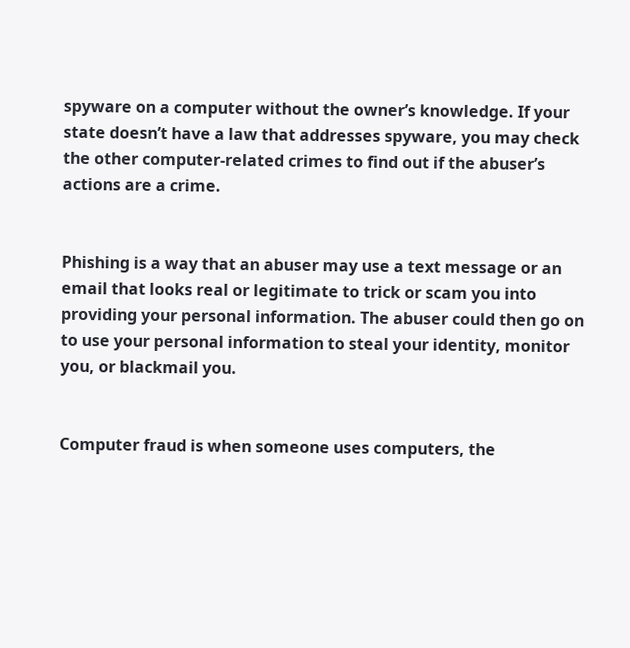spyware on a computer without the owner’s knowledge. If your state doesn’t have a law that addresses spyware, you may check the other computer-related crimes to find out if the abuser’s actions are a crime.


Phishing is a way that an abuser may use a text message or an email that looks real or legitimate to trick or scam you into providing your personal information. The abuser could then go on to use your personal information to steal your identity, monitor you, or blackmail you.


Computer fraud is when someone uses computers, the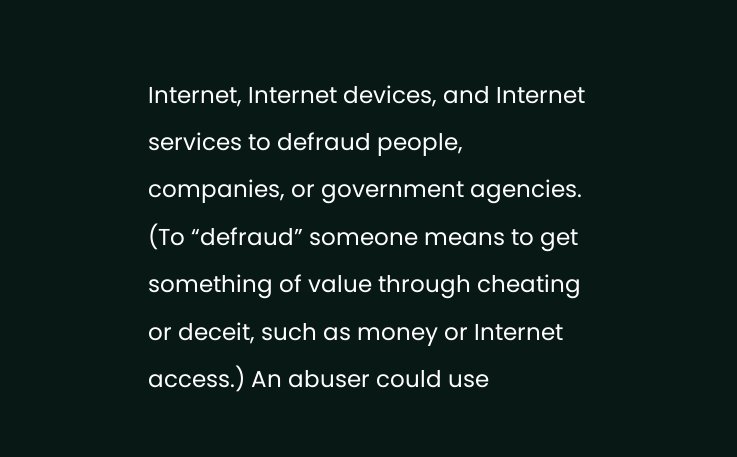Internet, Internet devices, and Internet services to defraud people, companies, or government agencies. (To “defraud” someone means to get something of value through cheating or deceit, such as money or Internet access.) An abuser could use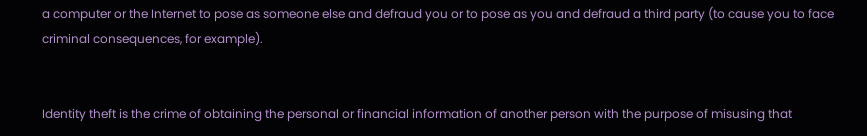a computer or the Internet to pose as someone else and defraud you or to pose as you and defraud a third party (to cause you to face criminal consequences, for example).


Identity theft is the crime of obtaining the personal or financial information of another person with the purpose of misusing that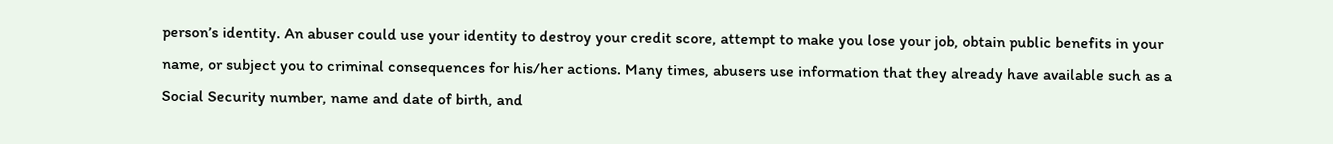person’s identity. An abuser could use your identity to destroy your credit score, attempt to make you lose your job, obtain public benefits in your name, or subject you to criminal consequences for his/her actions. Many times, abusers use information that they already have available such as a Social Security number, name and date of birth, and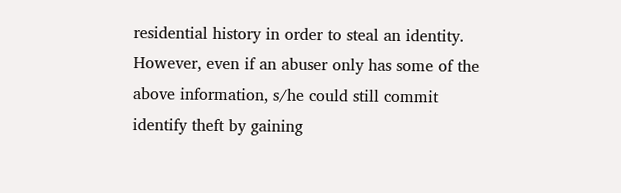residential history in order to steal an identity. However, even if an abuser only has some of the above information, s/he could still commit identify theft by gaining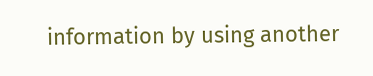information by using another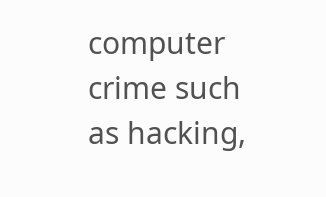computer crime such as hacking,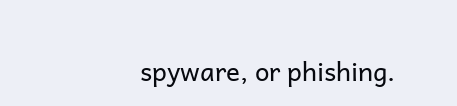spyware, or phishing.